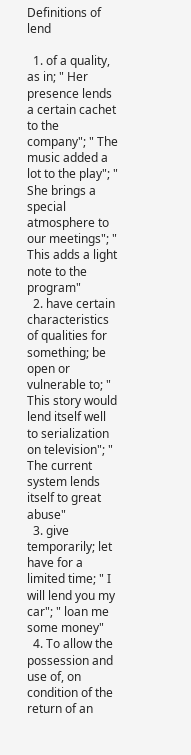Definitions of lend

  1. of a quality, as in; " Her presence lends a certain cachet to the company"; " The music added a lot to the play"; " She brings a special atmosphere to our meetings"; " This adds a light note to the program"
  2. have certain characteristics of qualities for something; be open or vulnerable to; " This story would lend itself well to serialization on television"; " The current system lends itself to great abuse"
  3. give temporarily; let have for a limited time; " I will lend you my car"; " loan me some money"
  4. To allow the possession and use of, on condition of the return of an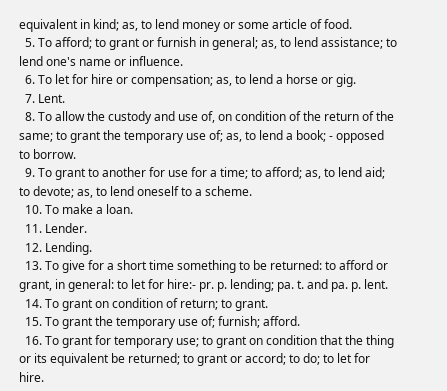equivalent in kind; as, to lend money or some article of food.
  5. To afford; to grant or furnish in general; as, to lend assistance; to lend one's name or influence.
  6. To let for hire or compensation; as, to lend a horse or gig.
  7. Lent.
  8. To allow the custody and use of, on condition of the return of the same; to grant the temporary use of; as, to lend a book; - opposed to borrow.
  9. To grant to another for use for a time; to afford; as, to lend aid; to devote; as, to lend oneself to a scheme.
  10. To make a loan.
  11. Lender.
  12. Lending.
  13. To give for a short time something to be returned: to afford or grant, in general: to let for hire:- pr. p. lending; pa. t. and pa. p. lent.
  14. To grant on condition of return; to grant.
  15. To grant the temporary use of; furnish; afford.
  16. To grant for temporary use; to grant on condition that the thing or its equivalent be returned; to grant or accord; to do; to let for hire.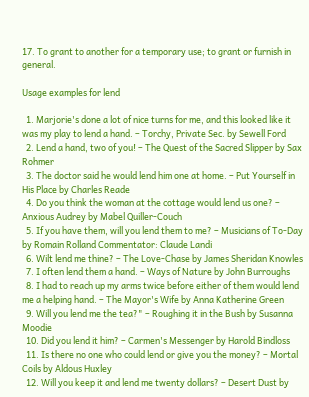17. To grant to another for a temporary use; to grant or furnish in general.

Usage examples for lend

  1. Marjorie's done a lot of nice turns for me, and this looked like it was my play to lend a hand. – Torchy, Private Sec. by Sewell Ford
  2. Lend a hand, two of you! – The Quest of the Sacred Slipper by Sax Rohmer
  3. The doctor said he would lend him one at home. – Put Yourself in His Place by Charles Reade
  4. Do you think the woman at the cottage would lend us one? – Anxious Audrey by Mabel Quiller-Couch
  5. If you have them, will you lend them to me? – Musicians of To-Day by Romain Rolland Commentator: Claude Landi
  6. Wilt lend me thine? – The Love-Chase by James Sheridan Knowles
  7. I often lend them a hand. – Ways of Nature by John Burroughs
  8. I had to reach up my arms twice before either of them would lend me a helping hand. – The Mayor's Wife by Anna Katherine Green
  9. Will you lend me the tea?" – Roughing it in the Bush by Susanna Moodie
  10. Did you lend it him? – Carmen's Messenger by Harold Bindloss
  11. Is there no one who could lend or give you the money? – Mortal Coils by Aldous Huxley
  12. Will you keep it and lend me twenty dollars? – Desert Dust by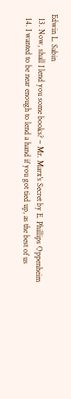Edwin L. Sabin
  13. Now, shall I lend you some books? – Mr. Marx's Secret by E. Phillips Oppenheim
  14. I wanted to be near enough to lend a hand if you got tied up, as the best of us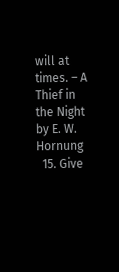will at times. – A Thief in the Night by E. W. Hornung
  15. Give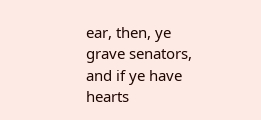ear, then, ye grave senators, and if ye have hearts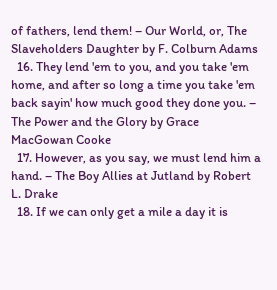of fathers, lend them! – Our World, or, The Slaveholders Daughter by F. Colburn Adams
  16. They lend 'em to you, and you take 'em home, and after so long a time you take 'em back sayin' how much good they done you. – The Power and the Glory by Grace MacGowan Cooke
  17. However, as you say, we must lend him a hand. – The Boy Allies at Jutland by Robert L. Drake
  18. If we can only get a mile a day it is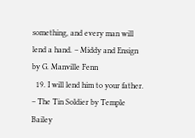something, and every man will lend a hand. – Middy and Ensign by G. Manville Fenn
  19. I will lend him to your father. – The Tin Soldier by Temple Bailey